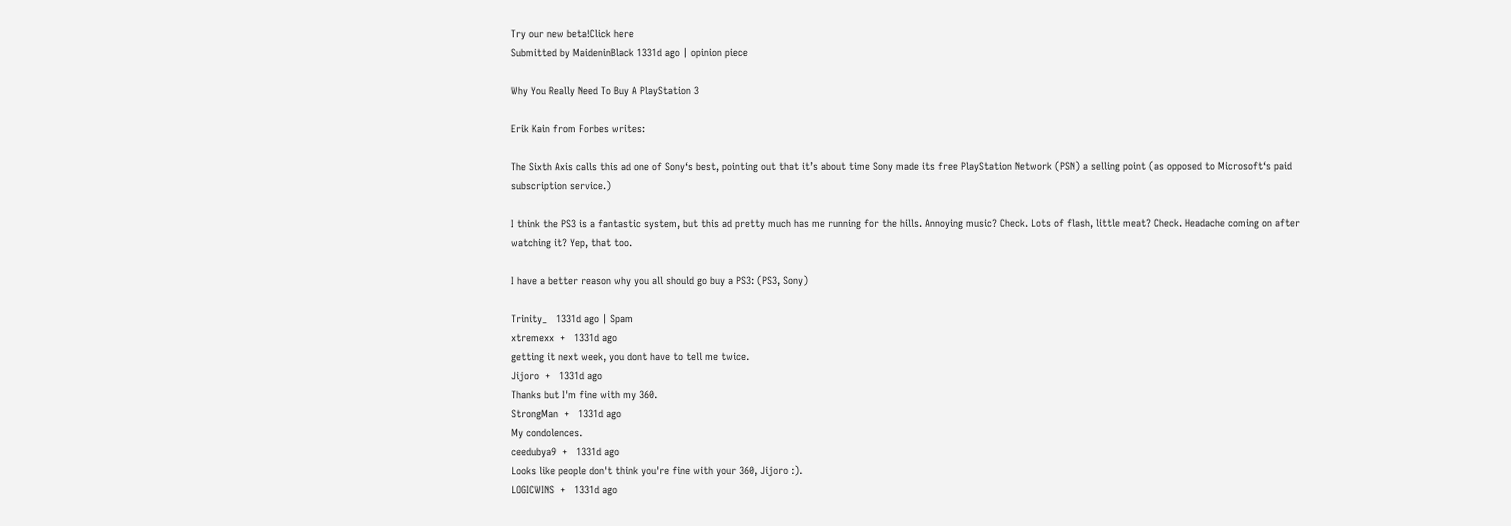Try our new beta!Click here
Submitted by MaideninBlack 1331d ago | opinion piece

Why You Really Need To Buy A PlayStation 3

Erik Kain from Forbes writes:

The Sixth Axis calls this ad one of Sony‘s best, pointing out that it’s about time Sony made its free PlayStation Network (PSN) a selling point (as opposed to Microsoft‘s paid subscription service.)

I think the PS3 is a fantastic system, but this ad pretty much has me running for the hills. Annoying music? Check. Lots of flash, little meat? Check. Headache coming on after watching it? Yep, that too.

I have a better reason why you all should go buy a PS3: (PS3, Sony)

Trinity_   1331d ago | Spam
xtremexx  +   1331d ago
getting it next week, you dont have to tell me twice.
Jijoro  +   1331d ago
Thanks but I'm fine with my 360.
StrongMan  +   1331d ago
My condolences.
ceedubya9  +   1331d ago
Looks like people don't think you're fine with your 360, Jijoro :).
LOGICWINS  +   1331d ago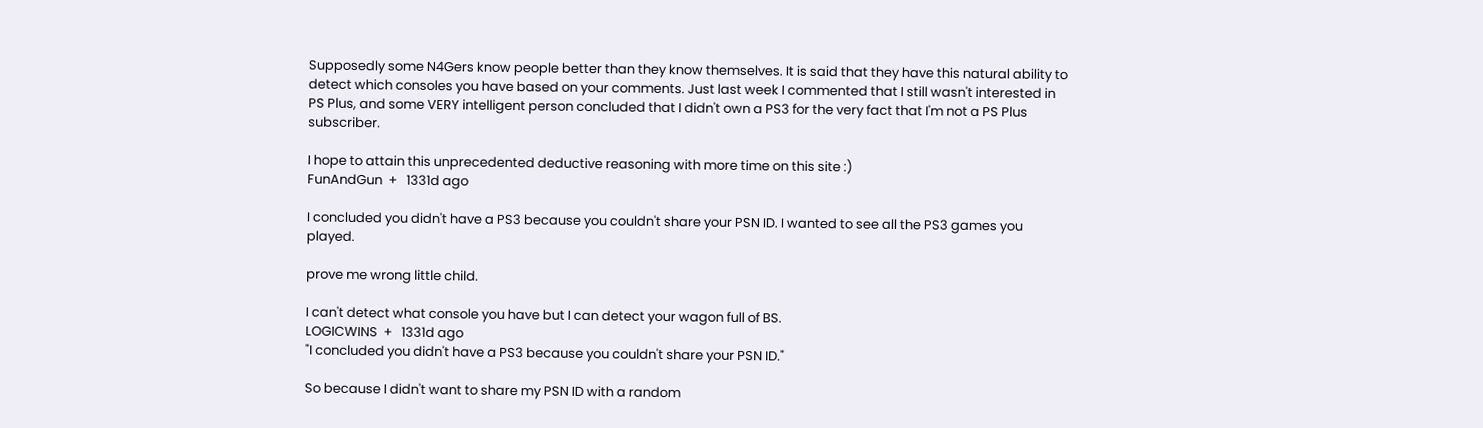Supposedly some N4Gers know people better than they know themselves. It is said that they have this natural ability to detect which consoles you have based on your comments. Just last week I commented that I still wasn't interested in PS Plus, and some VERY intelligent person concluded that I didn't own a PS3 for the very fact that I'm not a PS Plus subscriber.

I hope to attain this unprecedented deductive reasoning with more time on this site :)
FunAndGun  +   1331d ago

I concluded you didn't have a PS3 because you couldn't share your PSN ID. I wanted to see all the PS3 games you played.

prove me wrong little child.

I can't detect what console you have but I can detect your wagon full of BS.
LOGICWINS  +   1331d ago
"I concluded you didn't have a PS3 because you couldn't share your PSN ID."

So because I didn't want to share my PSN ID with a random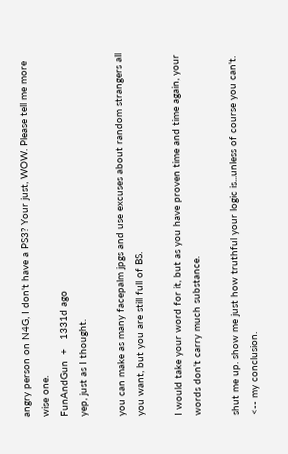angry person on N4G, I don't have a PS3? Your just, WOW. Please tell me more wise one.
FunAndGun  +   1331d ago
yep, just as I thought.

you can make as many facepalm jpgs and use excuses about random strangers all you want, but you are still full of BS.

I would take your word for it, but as you have proven time and time again, your words don't carry much substance.

shut me up. show me just how truthful your logic is...unless of course you can't. <-- my conclusion.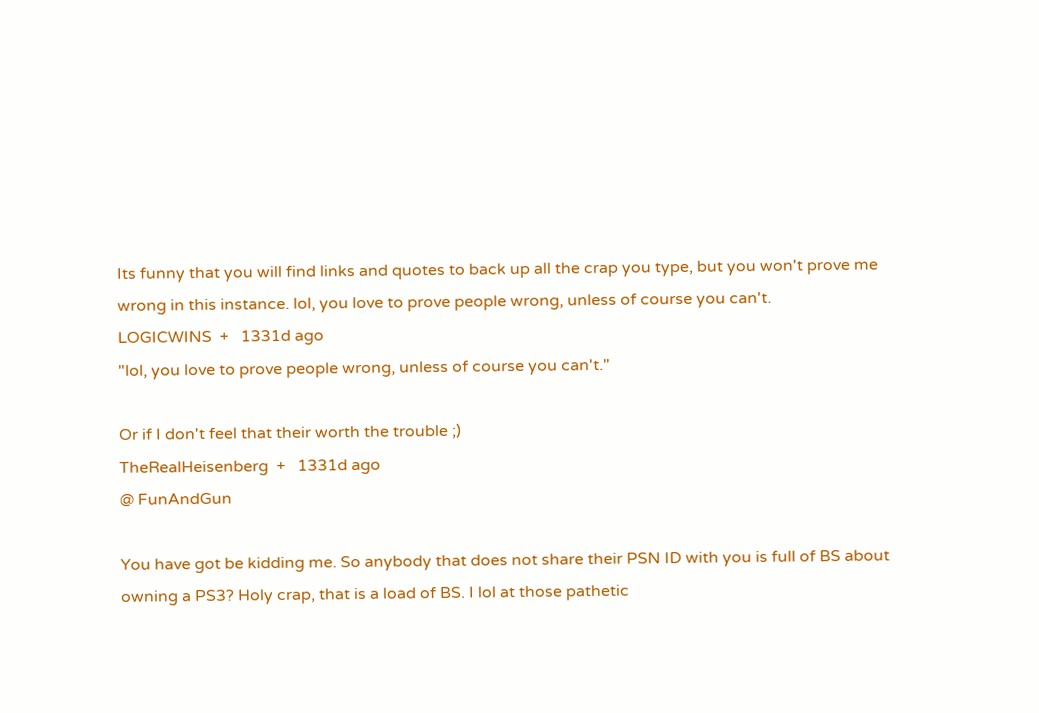Its funny that you will find links and quotes to back up all the crap you type, but you won't prove me wrong in this instance. lol, you love to prove people wrong, unless of course you can't.
LOGICWINS  +   1331d ago
"lol, you love to prove people wrong, unless of course you can't."

Or if I don't feel that their worth the trouble ;)
TheRealHeisenberg  +   1331d ago
@ FunAndGun

You have got be kidding me. So anybody that does not share their PSN ID with you is full of BS about owning a PS3? Holy crap, that is a load of BS. I lol at those pathetic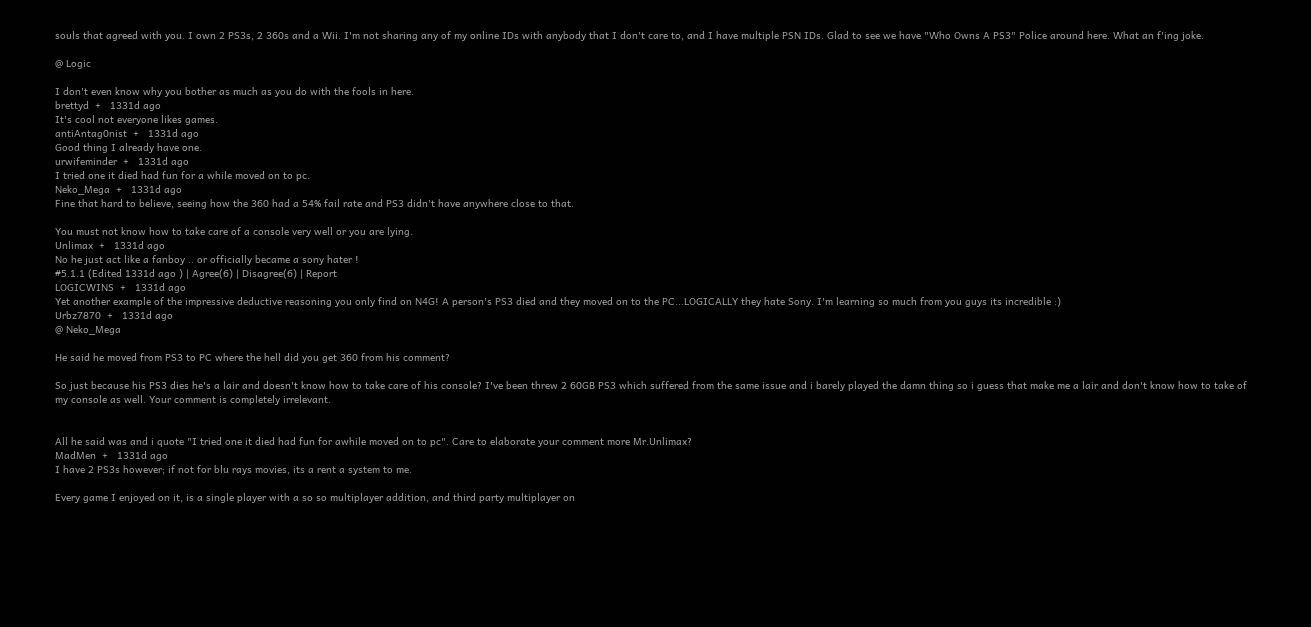souls that agreed with you. I own 2 PS3s, 2 360s and a Wii. I'm not sharing any of my online IDs with anybody that I don't care to, and I have multiple PSN IDs. Glad to see we have "Who Owns A PS3" Police around here. What an f'ing joke.

@ Logic

I don't even know why you bother as much as you do with the fools in here.
brettyd  +   1331d ago
It's cool not everyone likes games.
antiAntag0nist  +   1331d ago
Good thing I already have one.
urwifeminder  +   1331d ago
I tried one it died had fun for a while moved on to pc.
Neko_Mega  +   1331d ago
Fine that hard to believe, seeing how the 360 had a 54% fail rate and PS3 didn't have anywhere close to that.

You must not know how to take care of a console very well or you are lying.
Unlimax  +   1331d ago
No he just act like a fanboy .. or officially became a sony hater !
#5.1.1 (Edited 1331d ago ) | Agree(6) | Disagree(6) | Report
LOGICWINS  +   1331d ago
Yet another example of the impressive deductive reasoning you only find on N4G! A person's PS3 died and they moved on to the PC...LOGICALLY they hate Sony. I'm learning so much from you guys its incredible :)
Urbz7870  +   1331d ago
@ Neko_Mega

He said he moved from PS3 to PC where the hell did you get 360 from his comment?

So just because his PS3 dies he's a lair and doesn't know how to take care of his console? I've been threw 2 60GB PS3 which suffered from the same issue and i barely played the damn thing so i guess that make me a lair and don't know how to take of my console as well. Your comment is completely irrelevant.


All he said was and i quote "I tried one it died had fun for awhile moved on to pc". Care to elaborate your comment more Mr.Unlimax?
MadMen  +   1331d ago
I have 2 PS3s however; if not for blu rays movies, its a rent a system to me.

Every game I enjoyed on it, is a single player with a so so multiplayer addition, and third party multiplayer on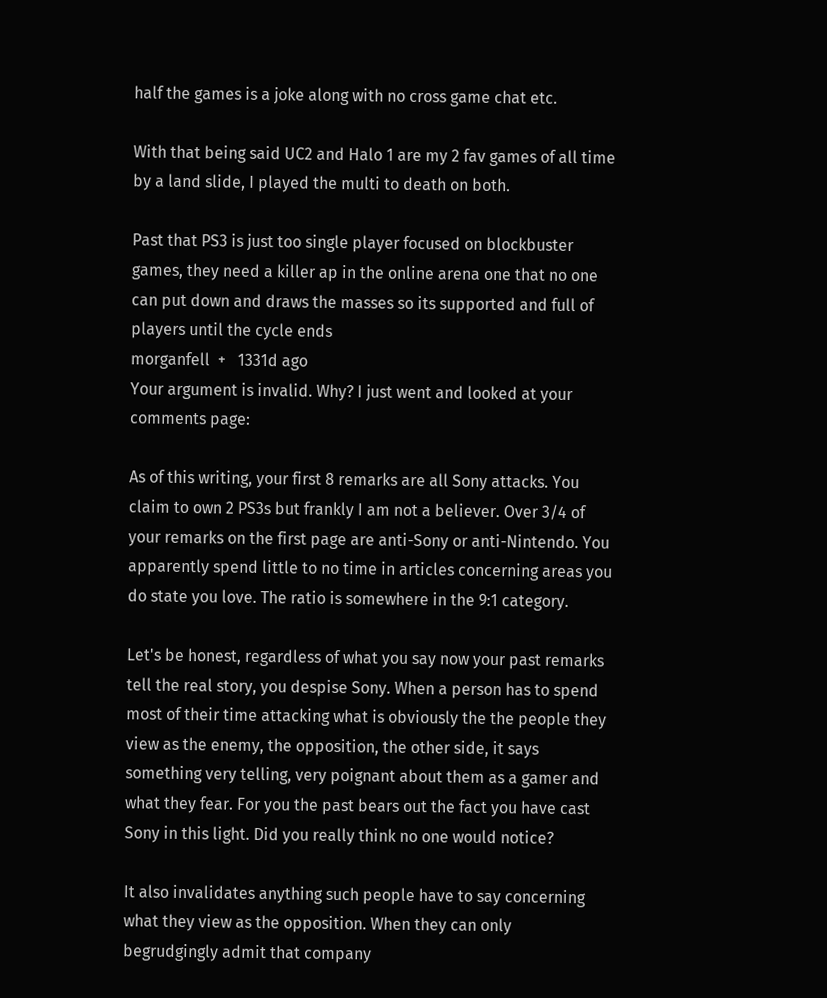half the games is a joke along with no cross game chat etc.

With that being said UC2 and Halo 1 are my 2 fav games of all time by a land slide, I played the multi to death on both.

Past that PS3 is just too single player focused on blockbuster games, they need a killer ap in the online arena one that no one can put down and draws the masses so its supported and full of players until the cycle ends
morganfell  +   1331d ago
Your argument is invalid. Why? I just went and looked at your comments page:

As of this writing, your first 8 remarks are all Sony attacks. You claim to own 2 PS3s but frankly I am not a believer. Over 3/4 of your remarks on the first page are anti-Sony or anti-Nintendo. You apparently spend little to no time in articles concerning areas you do state you love. The ratio is somewhere in the 9:1 category.

Let's be honest, regardless of what you say now your past remarks tell the real story, you despise Sony. When a person has to spend most of their time attacking what is obviously the the people they view as the enemy, the opposition, the other side, it says something very telling, very poignant about them as a gamer and what they fear. For you the past bears out the fact you have cast Sony in this light. Did you really think no one would notice?

It also invalidates anything such people have to say concerning what they view as the opposition. When they can only begrudgingly admit that company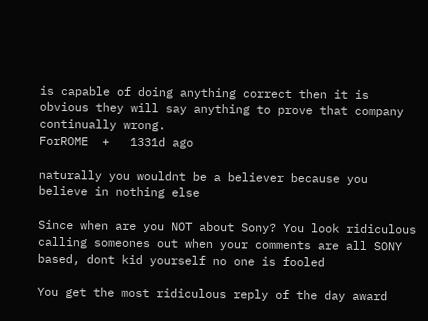is capable of doing anything correct then it is obvious they will say anything to prove that company continually wrong.
ForROME  +   1331d ago

naturally you wouldnt be a believer because you believe in nothing else

Since when are you NOT about Sony? You look ridiculous calling someones out when your comments are all SONY based, dont kid yourself no one is fooled

You get the most ridiculous reply of the day award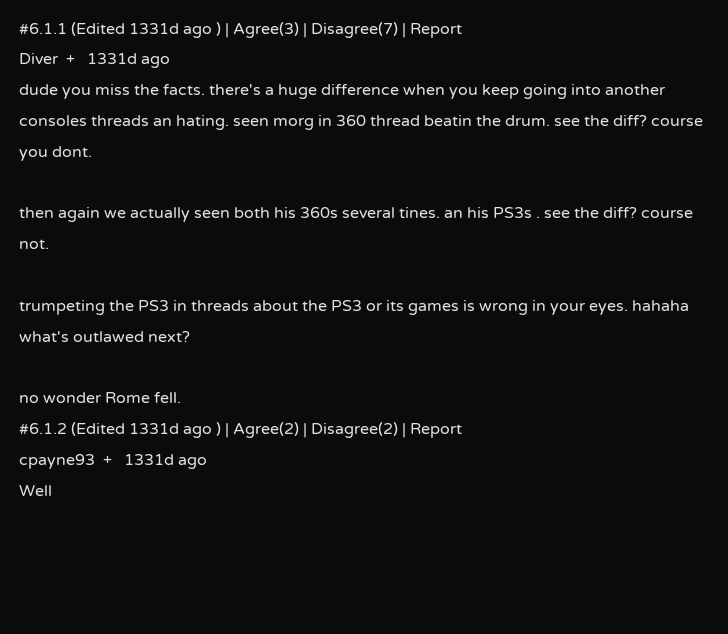#6.1.1 (Edited 1331d ago ) | Agree(3) | Disagree(7) | Report
Diver  +   1331d ago
dude you miss the facts. there's a huge difference when you keep going into another consoles threads an hating. seen morg in 360 thread beatin the drum. see the diff? course you dont.

then again we actually seen both his 360s several tines. an his PS3s . see the diff? course not.

trumpeting the PS3 in threads about the PS3 or its games is wrong in your eyes. hahaha what's outlawed next?

no wonder Rome fell.
#6.1.2 (Edited 1331d ago ) | Agree(2) | Disagree(2) | Report
cpayne93  +   1331d ago
Well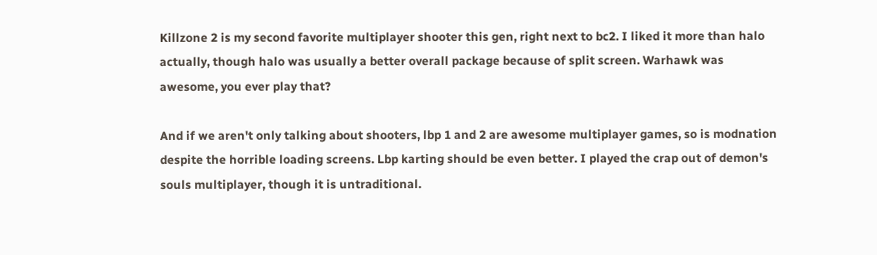Killzone 2 is my second favorite multiplayer shooter this gen, right next to bc2. I liked it more than halo actually, though halo was usually a better overall package because of split screen. Warhawk was awesome, you ever play that?

And if we aren't only talking about shooters, lbp 1 and 2 are awesome multiplayer games, so is modnation despite the horrible loading screens. Lbp karting should be even better. I played the crap out of demon's souls multiplayer, though it is untraditional.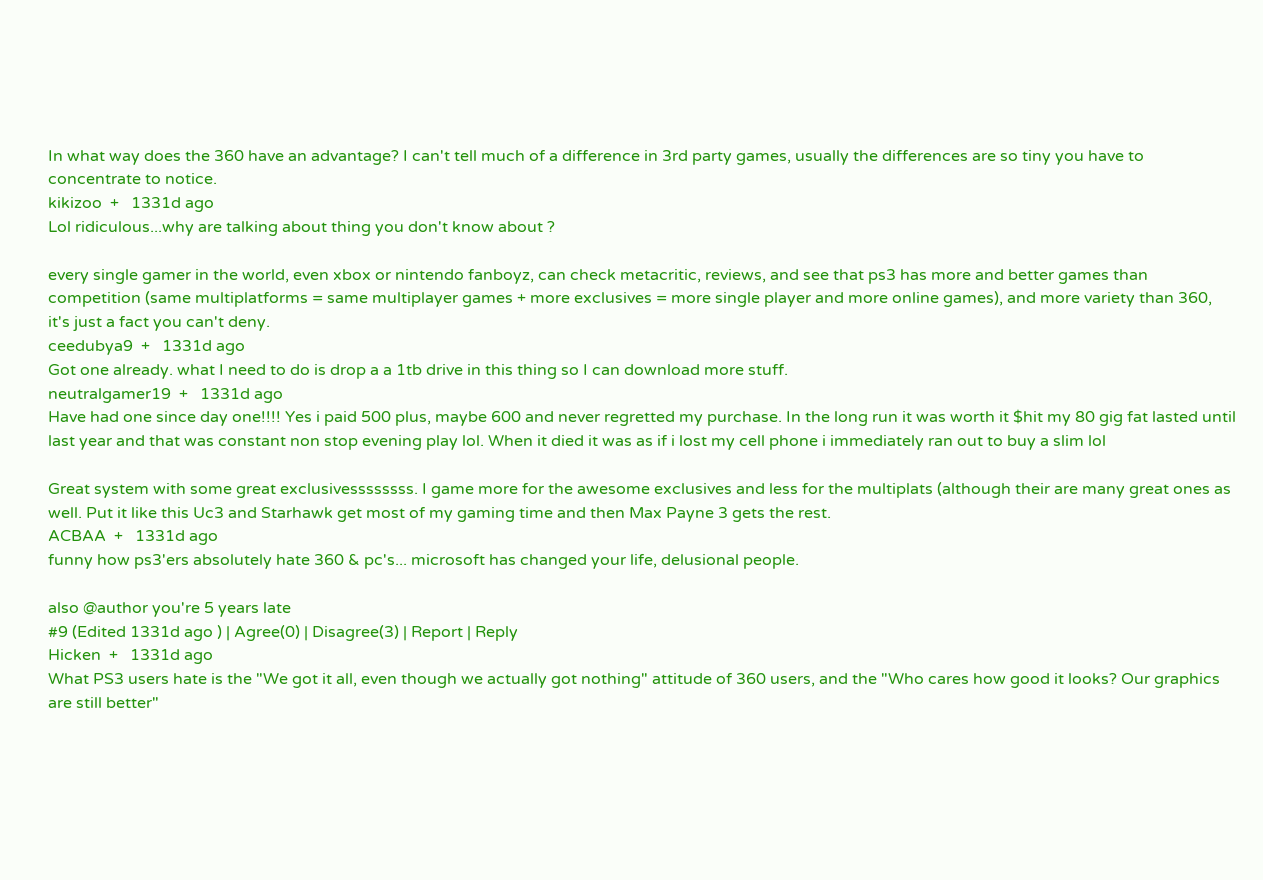In what way does the 360 have an advantage? I can't tell much of a difference in 3rd party games, usually the differences are so tiny you have to concentrate to notice.
kikizoo  +   1331d ago
Lol ridiculous...why are talking about thing you don't know about ?

every single gamer in the world, even xbox or nintendo fanboyz, can check metacritic, reviews, and see that ps3 has more and better games than competition (same multiplatforms = same multiplayer games + more exclusives = more single player and more online games), and more variety than 360, it's just a fact you can't deny.
ceedubya9  +   1331d ago
Got one already. what I need to do is drop a a 1tb drive in this thing so I can download more stuff.
neutralgamer19  +   1331d ago
Have had one since day one!!!! Yes i paid 500 plus, maybe 600 and never regretted my purchase. In the long run it was worth it $hit my 80 gig fat lasted until last year and that was constant non stop evening play lol. When it died it was as if i lost my cell phone i immediately ran out to buy a slim lol

Great system with some great exclusivessssssss. I game more for the awesome exclusives and less for the multiplats (although their are many great ones as well. Put it like this Uc3 and Starhawk get most of my gaming time and then Max Payne 3 gets the rest.
ACBAA  +   1331d ago
funny how ps3'ers absolutely hate 360 & pc's... microsoft has changed your life, delusional people.

also @author you're 5 years late
#9 (Edited 1331d ago ) | Agree(0) | Disagree(3) | Report | Reply
Hicken  +   1331d ago
What PS3 users hate is the "We got it all, even though we actually got nothing" attitude of 360 users, and the "Who cares how good it looks? Our graphics are still better"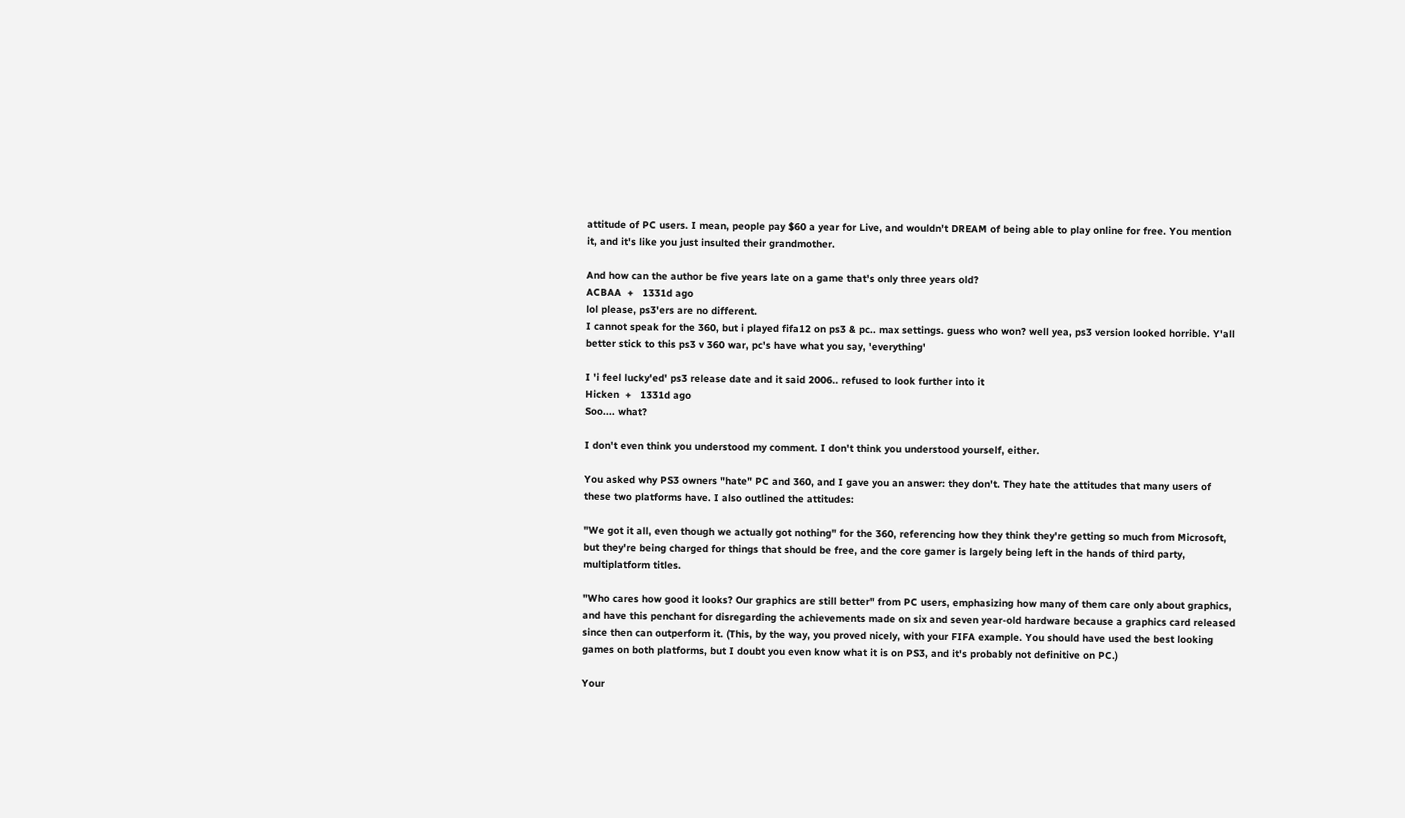attitude of PC users. I mean, people pay $60 a year for Live, and wouldn't DREAM of being able to play online for free. You mention it, and it's like you just insulted their grandmother.

And how can the author be five years late on a game that's only three years old?
ACBAA  +   1331d ago
lol please, ps3'ers are no different.
I cannot speak for the 360, but i played fifa12 on ps3 & pc.. max settings. guess who won? well yea, ps3 version looked horrible. Y'all better stick to this ps3 v 360 war, pc's have what you say, 'everything'

I 'i feel lucky'ed' ps3 release date and it said 2006.. refused to look further into it
Hicken  +   1331d ago
Soo.... what?

I don't even think you understood my comment. I don't think you understood yourself, either.

You asked why PS3 owners "hate" PC and 360, and I gave you an answer: they don't. They hate the attitudes that many users of these two platforms have. I also outlined the attitudes:

"We got it all, even though we actually got nothing" for the 360, referencing how they think they're getting so much from Microsoft, but they're being charged for things that should be free, and the core gamer is largely being left in the hands of third party, multiplatform titles.

"Who cares how good it looks? Our graphics are still better" from PC users, emphasizing how many of them care only about graphics, and have this penchant for disregarding the achievements made on six and seven year-old hardware because a graphics card released since then can outperform it. (This, by the way, you proved nicely, with your FIFA example. You should have used the best looking games on both platforms, but I doubt you even know what it is on PS3, and it's probably not definitive on PC.)

Your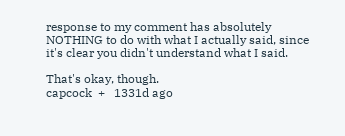response to my comment has absolutely NOTHING to do with what I actually said, since it's clear you didn't understand what I said.

That's okay, though.
capcock  +   1331d ago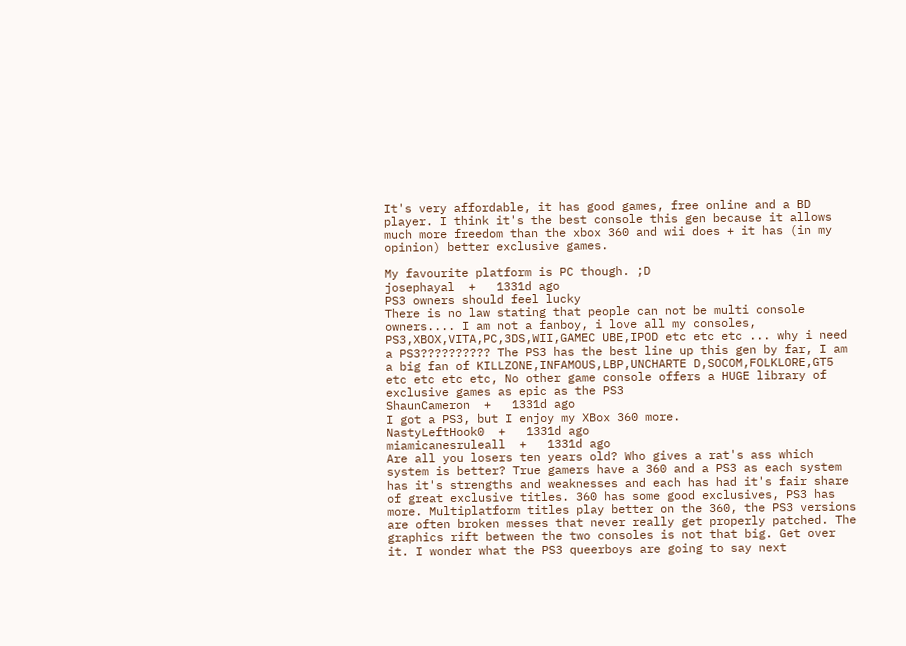It's very affordable, it has good games, free online and a BD player. I think it's the best console this gen because it allows much more freedom than the xbox 360 and wii does + it has (in my opinion) better exclusive games.

My favourite platform is PC though. ;D
josephayal  +   1331d ago
PS3 owners should feel lucky
There is no law stating that people can not be multi console owners.... I am not a fanboy, i love all my consoles, PS3,XBOX,VITA,PC,3DS,WII,GAMEC UBE,IPOD etc etc etc ... why i need a PS3?????????? The PS3 has the best line up this gen by far, I am a big fan of KILLZONE,INFAMOUS,LBP,UNCHARTE D,SOCOM,FOLKLORE,GT5 etc etc etc etc, No other game console offers a HUGE library of exclusive games as epic as the PS3
ShaunCameron  +   1331d ago
I got a PS3, but I enjoy my XBox 360 more.
NastyLeftHook0  +   1331d ago
miamicanesruleall  +   1331d ago
Are all you losers ten years old? Who gives a rat's ass which system is better? True gamers have a 360 and a PS3 as each system has it's strengths and weaknesses and each has had it's fair share of great exclusive titles. 360 has some good exclusives, PS3 has more. Multiplatform titles play better on the 360, the PS3 versions are often broken messes that never really get properly patched. The graphics rift between the two consoles is not that big. Get over it. I wonder what the PS3 queerboys are going to say next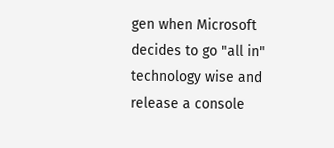gen when Microsoft decides to go "all in" technology wise and release a console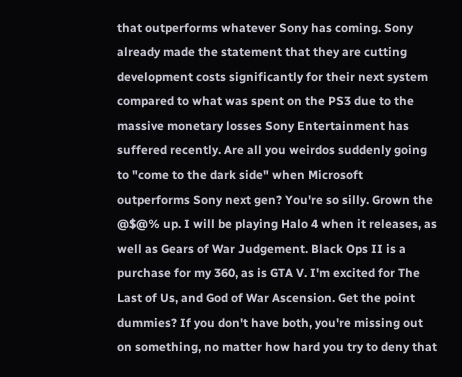that outperforms whatever Sony has coming. Sony already made the statement that they are cutting development costs significantly for their next system compared to what was spent on the PS3 due to the massive monetary losses Sony Entertainment has suffered recently. Are all you weirdos suddenly going to "come to the dark side" when Microsoft outperforms Sony next gen? You're so silly. Grown the @$@% up. I will be playing Halo 4 when it releases, as well as Gears of War Judgement. Black Ops II is a purchase for my 360, as is GTA V. I'm excited for The Last of Us, and God of War Ascension. Get the point dummies? If you don't have both, you're missing out on something, no matter how hard you try to deny that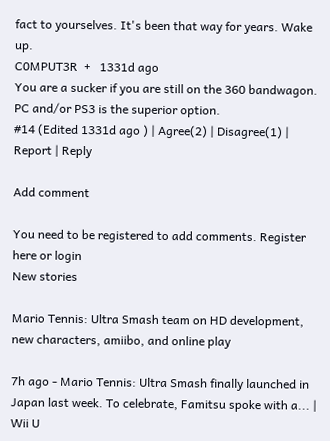fact to yourselves. It's been that way for years. Wake up.
C0MPUT3R  +   1331d ago
You are a sucker if you are still on the 360 bandwagon.
PC and/or PS3 is the superior option.
#14 (Edited 1331d ago ) | Agree(2) | Disagree(1) | Report | Reply

Add comment

You need to be registered to add comments. Register here or login
New stories

Mario Tennis: Ultra Smash team on HD development, new characters, amiibo, and online play

7h ago - Mario Tennis: Ultra Smash finally launched in Japan last week. To celebrate, Famitsu spoke with a... | Wii U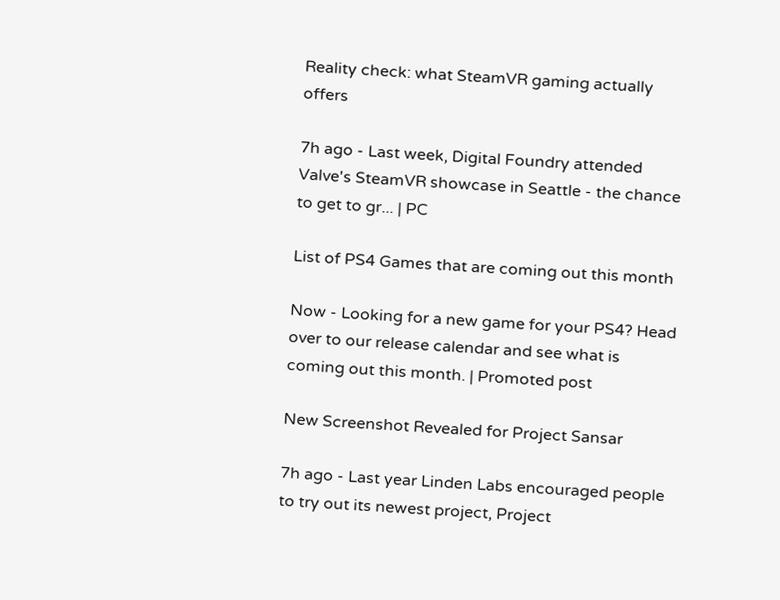Reality check: what SteamVR gaming actually offers

7h ago - Last week, Digital Foundry attended Valve's SteamVR showcase in Seattle - the chance to get to gr... | PC

List of PS4 Games that are coming out this month

Now - Looking for a new game for your PS4? Head over to our release calendar and see what is coming out this month. | Promoted post

New Screenshot Revealed for Project Sansar

7h ago - Last year Linden Labs encouraged people to try out its newest project, Project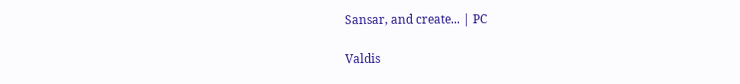Sansar, and create... | PC

Valdis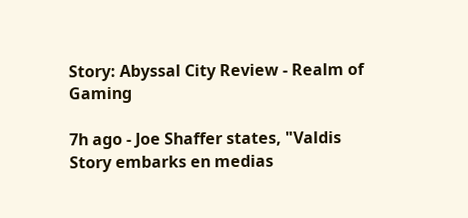Story: Abyssal City Review - Realm of Gaming

7h ago - Joe Shaffer states, "Valdis Story embarks en medias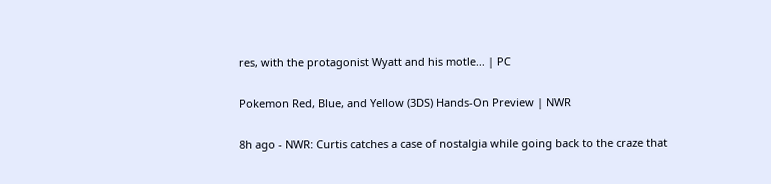res, with the protagonist Wyatt and his motle... | PC

Pokemon Red, Blue, and Yellow (3DS) Hands-On Preview | NWR

8h ago - NWR: Curtis catches a case of nostalgia while going back to the craze that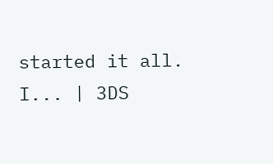started it all. I... | 3DS